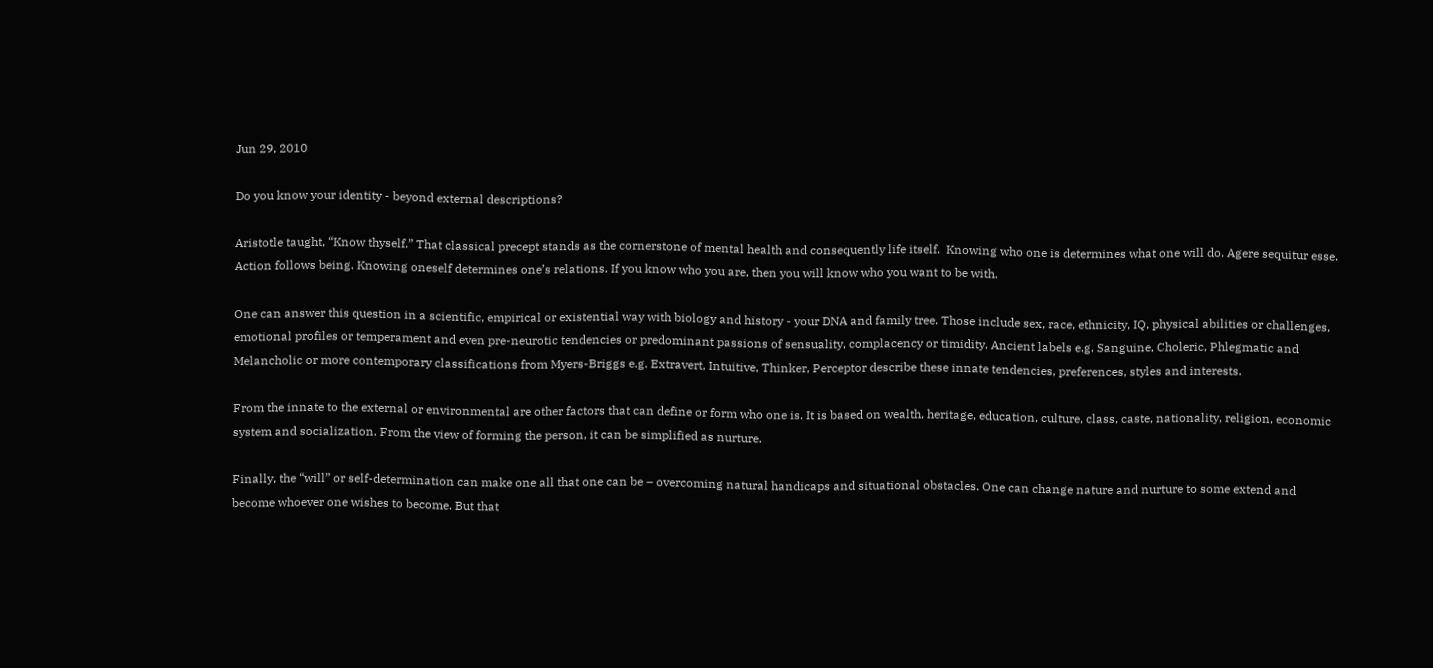Jun 29, 2010

Do you know your identity - beyond external descriptions?

Aristotle taught, “Know thyself.” That classical precept stands as the cornerstone of mental health and consequently life itself.  Knowing who one is determines what one will do. Agere sequitur esse. Action follows being. Knowing oneself determines one’s relations. If you know who you are, then you will know who you want to be with.

One can answer this question in a scientific, empirical or existential way with biology and history - your DNA and family tree. Those include sex, race, ethnicity, IQ, physical abilities or challenges, emotional profiles or temperament and even pre-neurotic tendencies or predominant passions of sensuality, complacency or timidity. Ancient labels e.g. Sanguine, Choleric, Phlegmatic and Melancholic or more contemporary classifications from Myers-Briggs e.g. Extravert, Intuitive, Thinker, Perceptor describe these innate tendencies, preferences, styles and interests.

From the innate to the external or environmental are other factors that can define or form who one is. It is based on wealth, heritage, education, culture, class, caste, nationality, religion, economic system and socialization. From the view of forming the person, it can be simplified as nurture.

Finally, the “will” or self-determination can make one all that one can be – overcoming natural handicaps and situational obstacles. One can change nature and nurture to some extend and become whoever one wishes to become. But that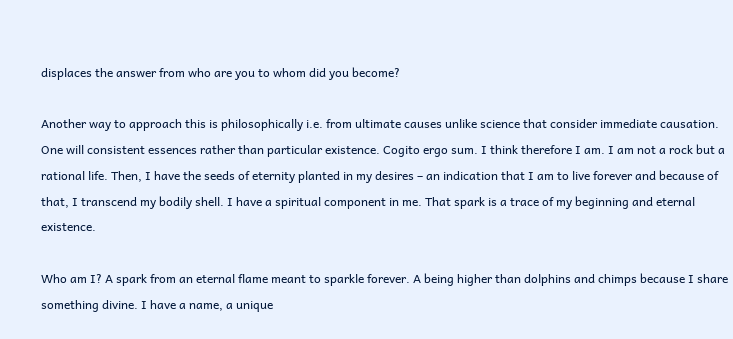displaces the answer from who are you to whom did you become?

Another way to approach this is philosophically i.e. from ultimate causes unlike science that consider immediate causation. One will consistent essences rather than particular existence. Cogito ergo sum. I think therefore I am. I am not a rock but a rational life. Then, I have the seeds of eternity planted in my desires – an indication that I am to live forever and because of that, I transcend my bodily shell. I have a spiritual component in me. That spark is a trace of my beginning and eternal existence.

Who am I? A spark from an eternal flame meant to sparkle forever. A being higher than dolphins and chimps because I share something divine. I have a name, a unique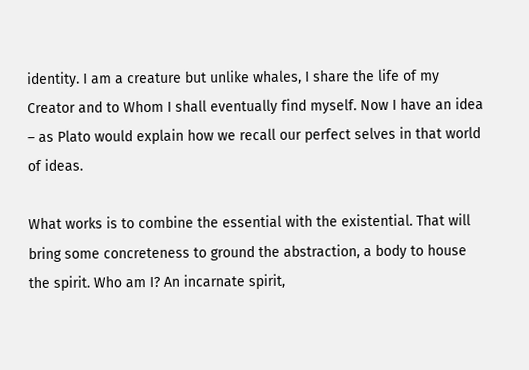identity. I am a creature but unlike whales, I share the life of my Creator and to Whom I shall eventually find myself. Now I have an idea – as Plato would explain how we recall our perfect selves in that world of ideas.

What works is to combine the essential with the existential. That will bring some concreteness to ground the abstraction, a body to house the spirit. Who am I? An incarnate spirit,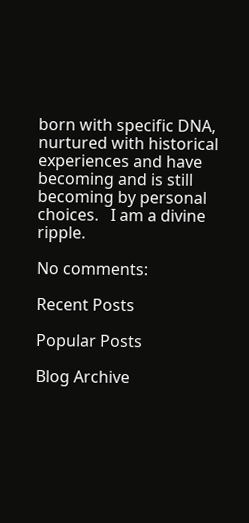born with specific DNA, nurtured with historical experiences and have becoming and is still becoming by personal choices.   I am a divine ripple.

No comments:

Recent Posts

Popular Posts

Blog Archive